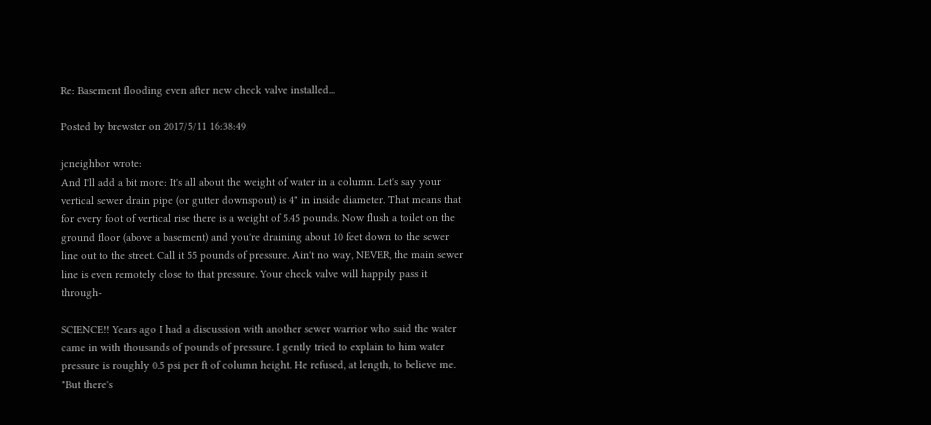Re: Basement flooding even after new check valve installed...

Posted by brewster on 2017/5/11 16:38:49

jcneighbor wrote:
And I'll add a bit more: It's all about the weight of water in a column. Let's say your vertical sewer drain pipe (or gutter downspout) is 4" in inside diameter. That means that for every foot of vertical rise there is a weight of 5.45 pounds. Now flush a toilet on the ground floor (above a basement) and you're draining about 10 feet down to the sewer line out to the street. Call it 55 pounds of pressure. Ain't no way, NEVER, the main sewer line is even remotely close to that pressure. Your check valve will happily pass it through-

SCIENCE!! Years ago I had a discussion with another sewer warrior who said the water came in with thousands of pounds of pressure. I gently tried to explain to him water pressure is roughly 0.5 psi per ft of column height. He refused, at length, to believe me. "But there's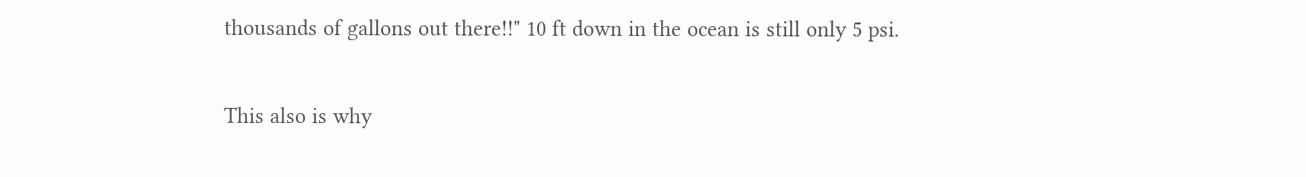thousands of gallons out there!!" 10 ft down in the ocean is still only 5 psi.

This also is why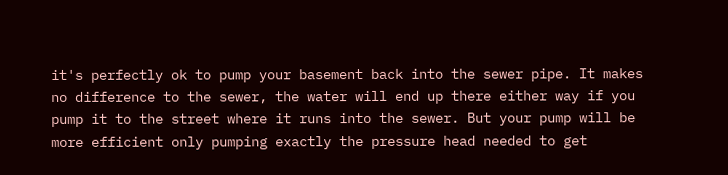it's perfectly ok to pump your basement back into the sewer pipe. It makes no difference to the sewer, the water will end up there either way if you pump it to the street where it runs into the sewer. But your pump will be more efficient only pumping exactly the pressure head needed to get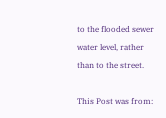to the flooded sewer water level, rather than to the street.

This Post was from: